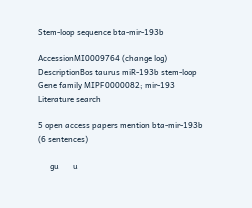Stem-loop sequence bta-mir-193b

AccessionMI0009764 (change log)
DescriptionBos taurus miR-193b stem-loop
Gene family MIPF0000082; mir-193
Literature search

5 open access papers mention bta-mir-193b
(6 sentences)

      gu       u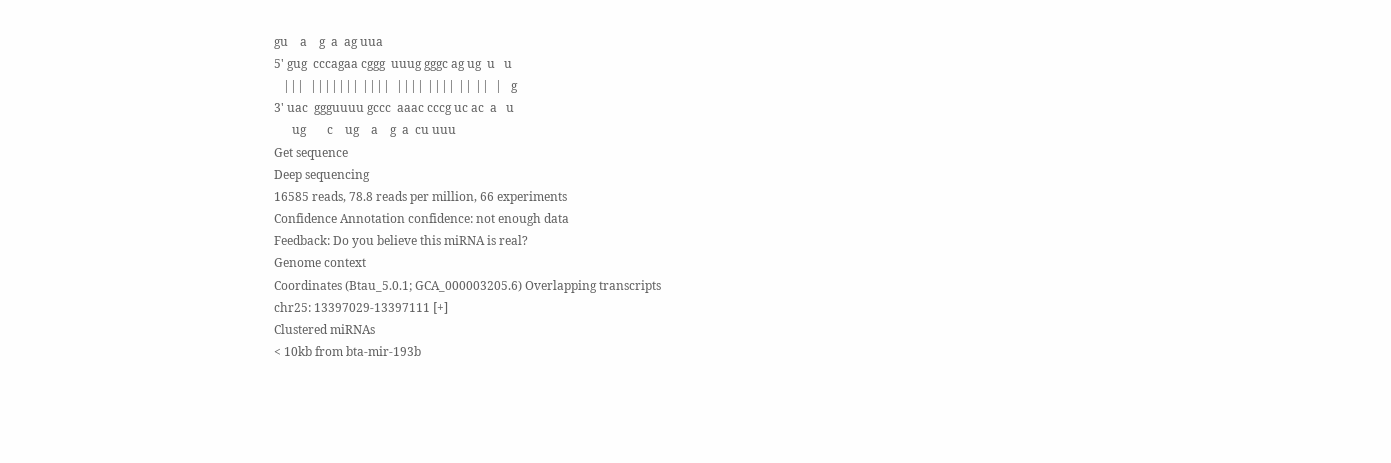gu    a    g  a  ag uua
5' gug  cccagaa cggg  uuug gggc ag ug  u   u
   |||  ||||||| ||||  |||| |||| || ||  |   g
3' uac  ggguuuu gccc  aaac cccg uc ac  a   u
      ug       c    ug    a    g  a  cu uuu
Get sequence
Deep sequencing
16585 reads, 78.8 reads per million, 66 experiments
Confidence Annotation confidence: not enough data
Feedback: Do you believe this miRNA is real?
Genome context
Coordinates (Btau_5.0.1; GCA_000003205.6) Overlapping transcripts
chr25: 13397029-13397111 [+]
Clustered miRNAs
< 10kb from bta-mir-193b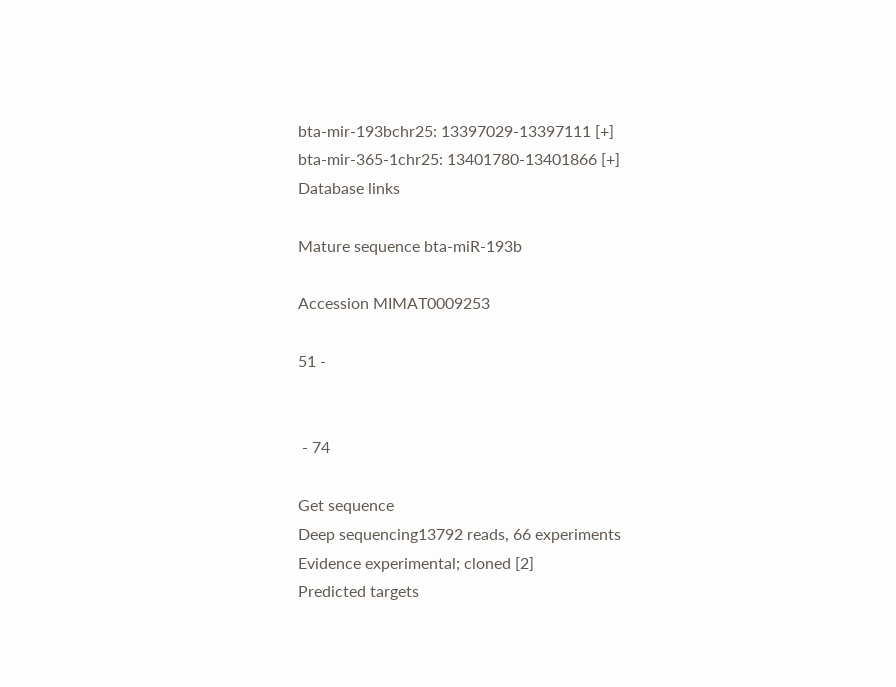bta-mir-193bchr25: 13397029-13397111 [+]
bta-mir-365-1chr25: 13401780-13401866 [+]
Database links

Mature sequence bta-miR-193b

Accession MIMAT0009253

51 -


 - 74

Get sequence
Deep sequencing13792 reads, 66 experiments
Evidence experimental; cloned [2]
Predicted targets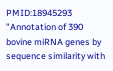PMID:18945293 "Annotation of 390 bovine miRNA genes by sequence similarity with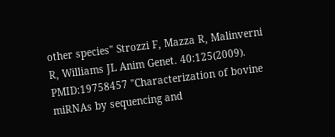other species" Strozzi F, Mazza R, Malinverni R, Williams JL Anim Genet. 40:125(2009).
PMID:19758457 "Characterization of bovine miRNAs by sequencing and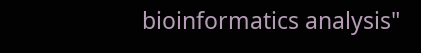bioinformatics analysis"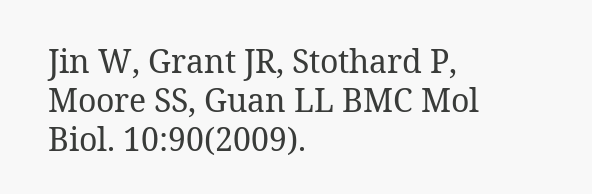Jin W, Grant JR, Stothard P, Moore SS, Guan LL BMC Mol Biol. 10:90(2009).